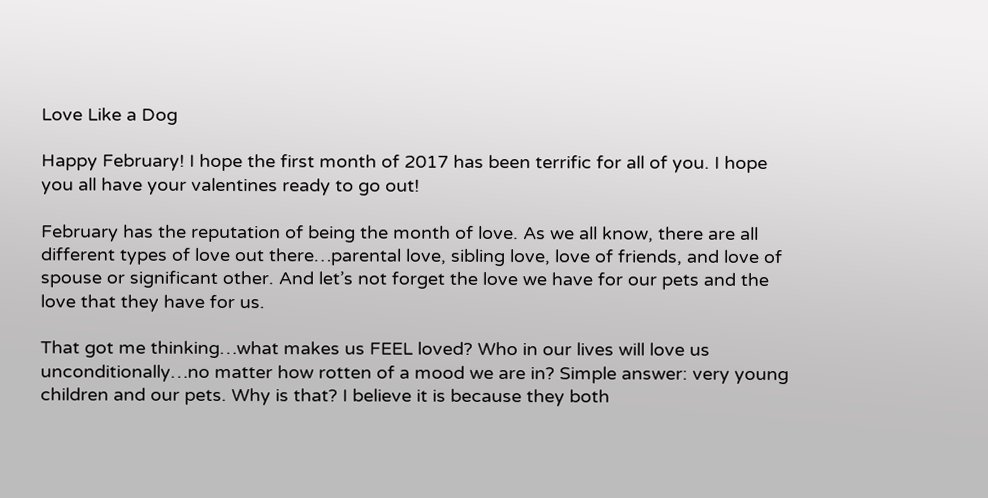Love Like a Dog

Happy February! I hope the first month of 2017 has been terrific for all of you. I hope you all have your valentines ready to go out!

February has the reputation of being the month of love. As we all know, there are all different types of love out there…parental love, sibling love, love of friends, and love of spouse or significant other. And let’s not forget the love we have for our pets and the love that they have for us.

That got me thinking…what makes us FEEL loved? Who in our lives will love us unconditionally…no matter how rotten of a mood we are in? Simple answer: very young children and our pets. Why is that? I believe it is because they both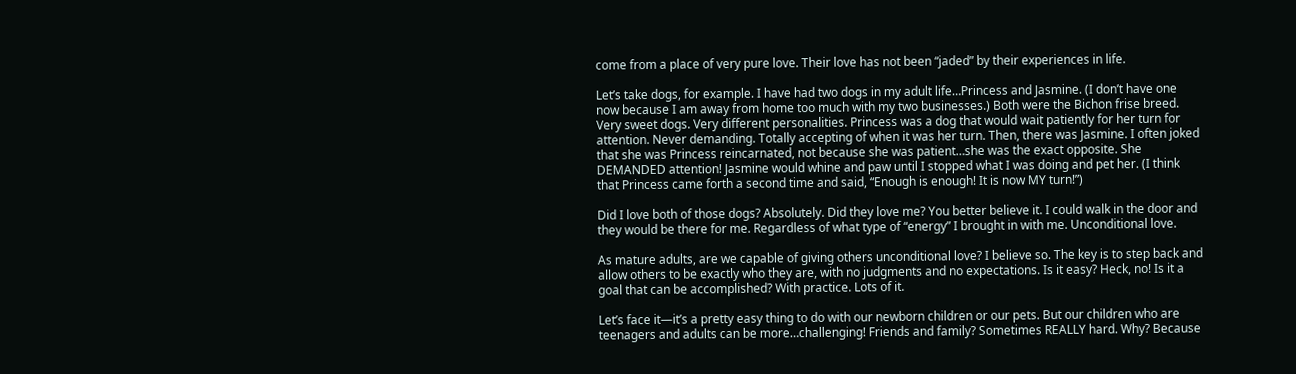come from a place of very pure love. Their love has not been “jaded” by their experiences in life.

Let’s take dogs, for example. I have had two dogs in my adult life…Princess and Jasmine. (I don’t have one now because I am away from home too much with my two businesses.) Both were the Bichon frise breed. Very sweet dogs. Very different personalities. Princess was a dog that would wait patiently for her turn for attention. Never demanding. Totally accepting of when it was her turn. Then, there was Jasmine. I often joked that she was Princess reincarnated, not because she was patient…she was the exact opposite. She DEMANDED attention! Jasmine would whine and paw until I stopped what I was doing and pet her. (I think that Princess came forth a second time and said, “Enough is enough! It is now MY turn!”)

Did I love both of those dogs? Absolutely. Did they love me? You better believe it. I could walk in the door and they would be there for me. Regardless of what type of “energy” I brought in with me. Unconditional love.

As mature adults, are we capable of giving others unconditional love? I believe so. The key is to step back and allow others to be exactly who they are, with no judgments and no expectations. Is it easy? Heck, no! Is it a goal that can be accomplished? With practice. Lots of it.

Let’s face it—it’s a pretty easy thing to do with our newborn children or our pets. But our children who are teenagers and adults can be more…challenging! Friends and family? Sometimes REALLY hard. Why? Because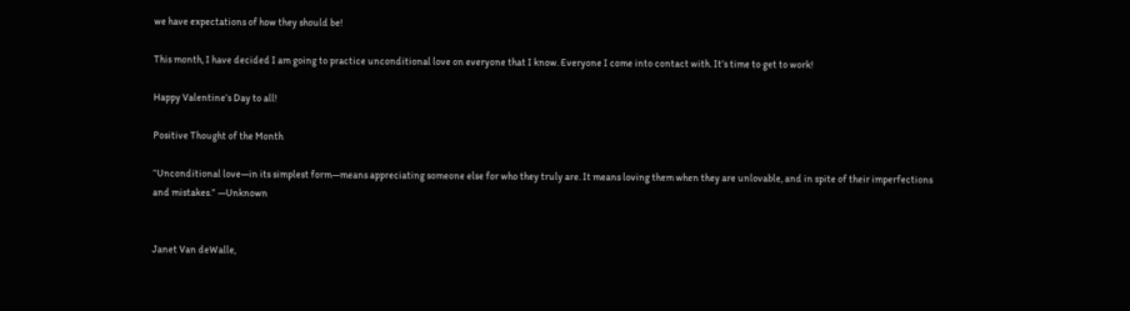we have expectations of how they should be!

This month, I have decided I am going to practice unconditional love on everyone that I know. Everyone I come into contact with. It’s time to get to work!

Happy Valentine’s Day to all!

Positive Thought of the Month

“Unconditional love—in its simplest form—means appreciating someone else for who they truly are. It means loving them when they are unlovable, and in spite of their imperfections and mistakes.” —Unknown


Janet Van deWalle,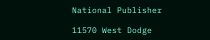National Publisher

11570 West Dodge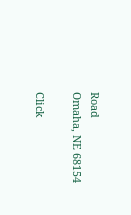Road
Omaha, NE 68154

Click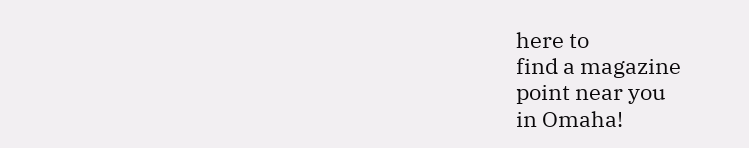here to
find a magazine
point near you
in Omaha!